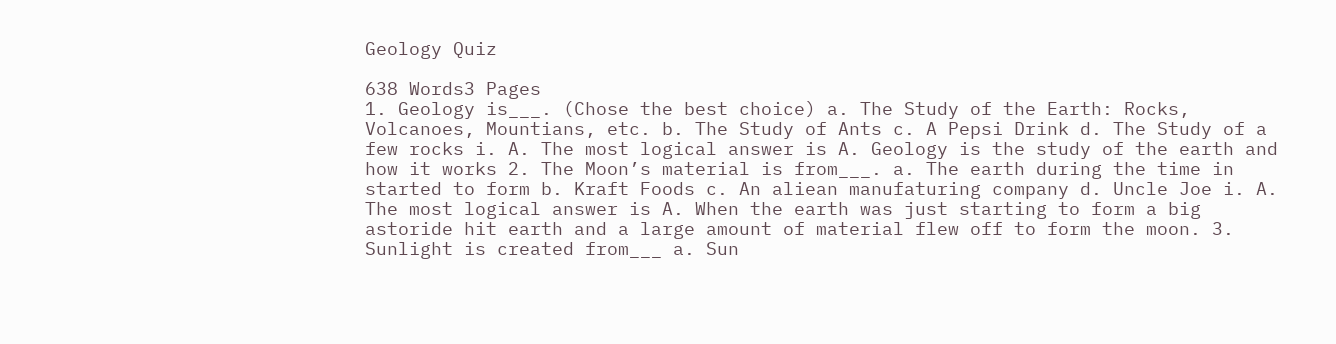Geology Quiz

638 Words3 Pages
1. Geology is___. (Chose the best choice) a. The Study of the Earth: Rocks, Volcanoes, Mountians, etc. b. The Study of Ants c. A Pepsi Drink d. The Study of a few rocks i. A. The most logical answer is A. Geology is the study of the earth and how it works 2. The Moon’s material is from___. a. The earth during the time in started to form b. Kraft Foods c. An aliean manufaturing company d. Uncle Joe i. A. The most logical answer is A. When the earth was just starting to form a big astoride hit earth and a large amount of material flew off to form the moon. 3. Sunlight is created from___ a. Sun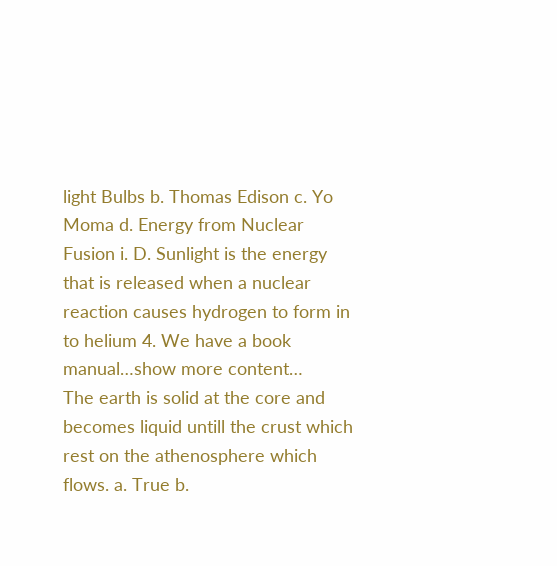light Bulbs b. Thomas Edison c. Yo Moma d. Energy from Nuclear Fusion i. D. Sunlight is the energy that is released when a nuclear reaction causes hydrogen to form in to helium 4. We have a book manual…show more content…
The earth is solid at the core and becomes liquid untill the crust which rest on the athenosphere which flows. a. True b.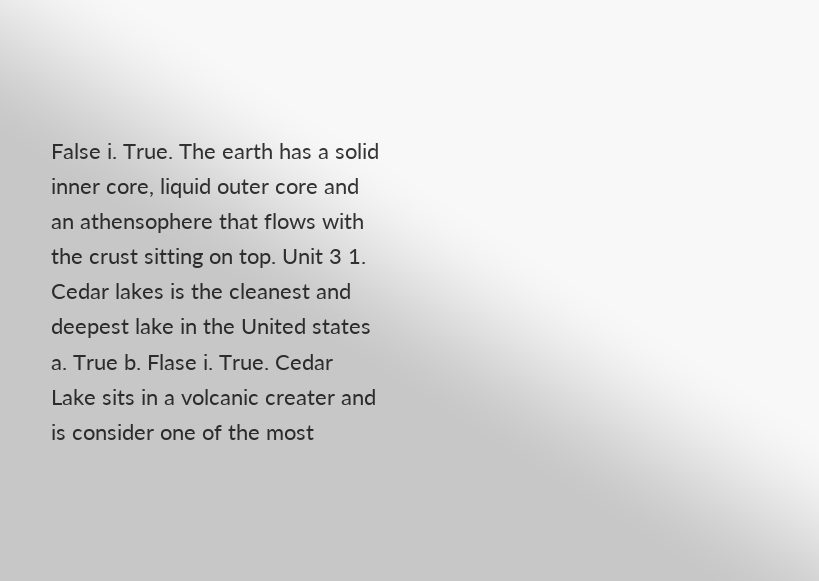False i. True. The earth has a solid inner core, liquid outer core and an athensophere that flows with the crust sitting on top. Unit 3 1. Cedar lakes is the cleanest and deepest lake in the United states a. True b. Flase i. True. Cedar Lake sits in a volcanic creater and is consider one of the most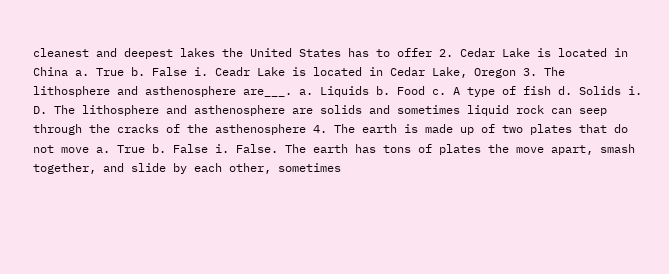cleanest and deepest lakes the United States has to offer 2. Cedar Lake is located in China a. True b. False i. Ceadr Lake is located in Cedar Lake, Oregon 3. The lithosphere and asthenosphere are___. a. Liquids b. Food c. A type of fish d. Solids i. D. The lithosphere and asthenosphere are solids and sometimes liquid rock can seep through the cracks of the asthenosphere 4. The earth is made up of two plates that do not move a. True b. False i. False. The earth has tons of plates the move apart, smash together, and slide by each other, sometimes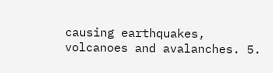causing earthquakes, volcanoes and avalanches. 5.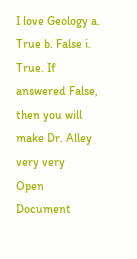I love Geology a. True b. False i. True. If answered False, then you will make Dr. Alley very very
Open Document